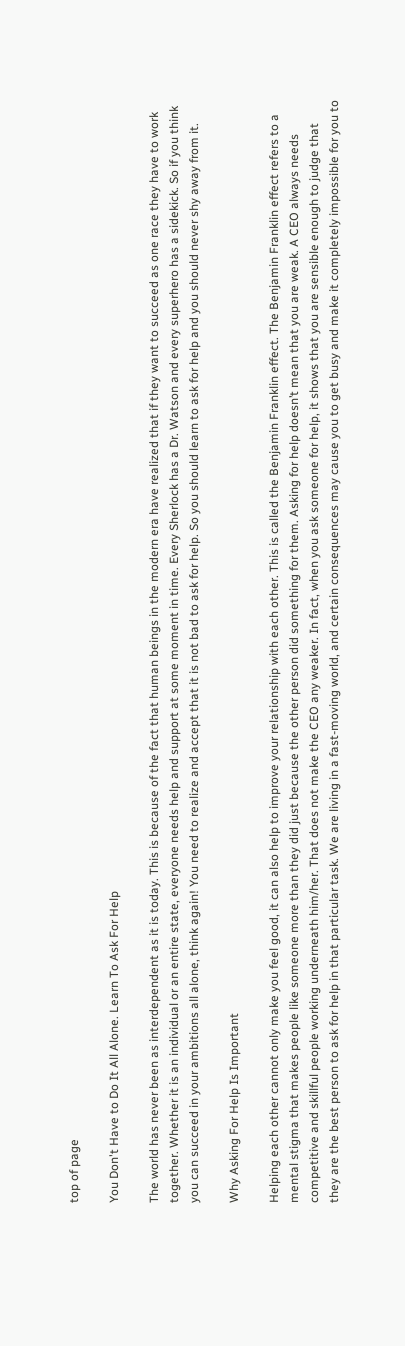top of page

You Don't Have to Do It All Alone. Learn To Ask For Help

The world has never been as interdependent as it is today. This is because of the fact that human beings in the modern era have realized that if they want to succeed as one race they have to work together. Whether it is an individual or an entire state, everyone needs help and support at some moment in time. Every Sherlock has a Dr. Watson and every superhero has a sidekick. So if you think you can succeed in your ambitions all alone, think again! You need to realize and accept that it is not bad to ask for help. So you should learn to ask for help and you should never shy away from it.

Why Asking For Help Is Important

Helping each other cannot only make you feel good, it can also help to improve your relationship with each other. This is called the Benjamin Franklin effect. The Benjamin Franklin effect refers to a mental stigma that makes people like someone more than they did just because the other person did something for them. Asking for help doesn’t mean that you are weak. A CEO always needs competitive and skillful people working underneath him/her. That does not make the CEO any weaker. In fact, when you ask someone for help, it shows that you are sensible enough to judge that they are the best person to ask for help in that particular task. We are living in a fast-moving world, and certain consequences may cause you to get busy and make it completely impossible for you to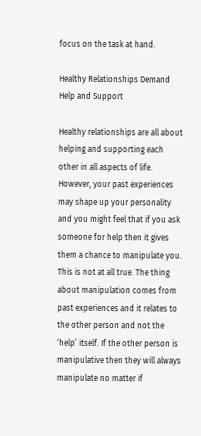focus on the task at hand.

Healthy Relationships Demand Help and Support

Healthy relationships are all about helping and supporting each other in all aspects of life. However, your past experiences may shape up your personality and you might feel that if you ask someone for help then it gives them a chance to manipulate you. This is not at all true. The thing about manipulation comes from past experiences and it relates to the other person and not the ‘help’ itself. If the other person is manipulative then they will always manipulate no matter if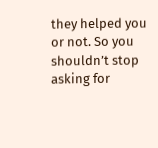they helped you or not. So you shouldn’t stop asking for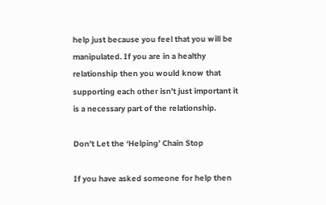help just because you feel that you will be manipulated. If you are in a healthy relationship then you would know that supporting each other isn’t just important it is a necessary part of the relationship.

Don’t Let the ‘Helping’ Chain Stop

If you have asked someone for help then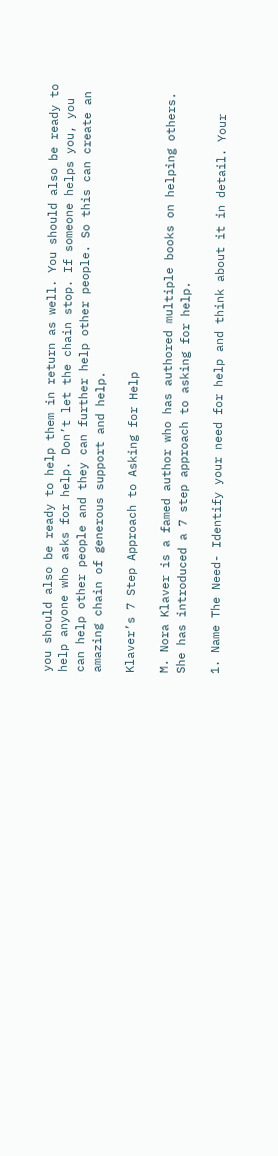you should also be ready to help them in return as well. You should also be ready to help anyone who asks for help. Don’t let the chain stop. If someone helps you, you can help other people and they can further help other people. So this can create an amazing chain of generous support and help.

Klaver’s 7 Step Approach to Asking for Help

M. Nora Klaver is a famed author who has authored multiple books on helping others. She has introduced a 7 step approach to asking for help.

1. Name The Need- Identify your need for help and think about it in detail. Your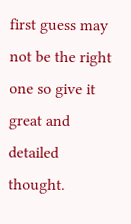first guess may not be the right one so give it great and detailed thought.